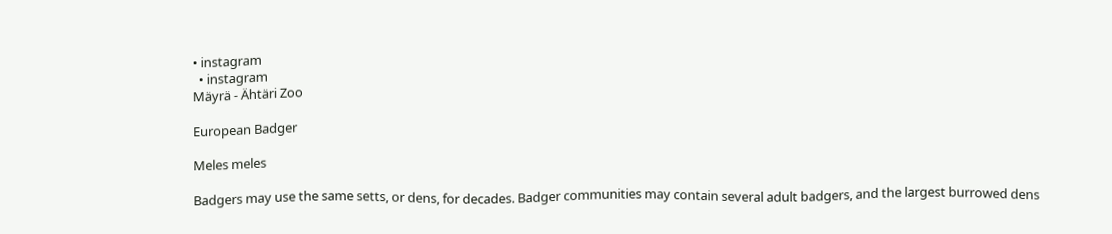• instagram
  • instagram
Mäyrä - Ähtäri Zoo

European Badger

Meles meles

Badgers may use the same setts, or dens, for decades. Badger communities may contain several adult badgers, and the largest burrowed dens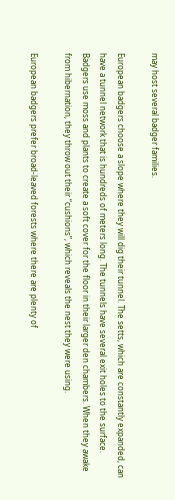may host several badger families.

European badgers choose a slope where they will dig their tunnel. The setts, which are constantly expanded, can have a tunnel network that is hundreds of meters long. The tunnels have several exit holes to the surface. Badgers use moss and plants to create a soft cover for the floor in their larger den chambers. When they awake from hibernation, they throw out their “cushions”, which reveals the nest they were using.

European badgers prefer broad-leaved forests where there are plenty of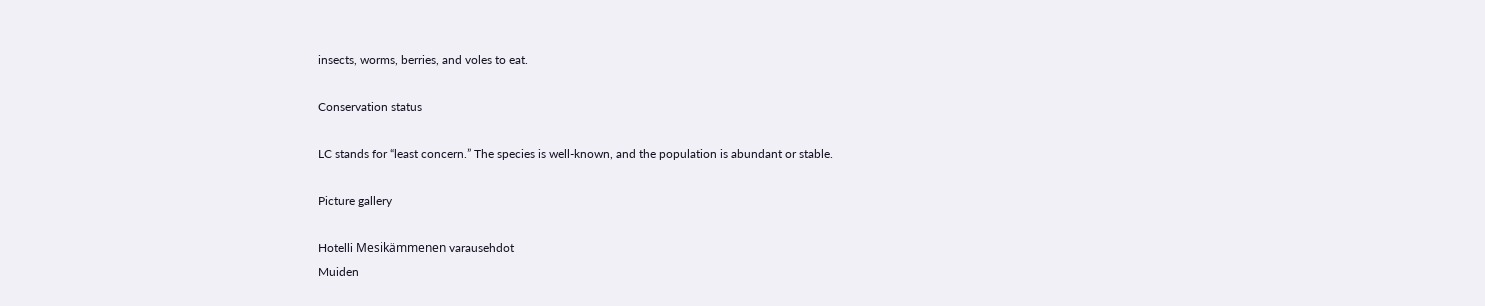insects, worms, berries, and voles to eat.

Conservation status

LC stands for “least concern.” The species is well-known, and the population is abundant or stable.

Picture gallery

Hotelli Mesikämmenen varausehdot
Muiden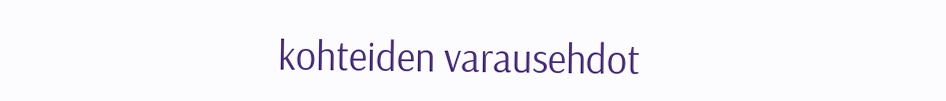kohteiden varausehdot